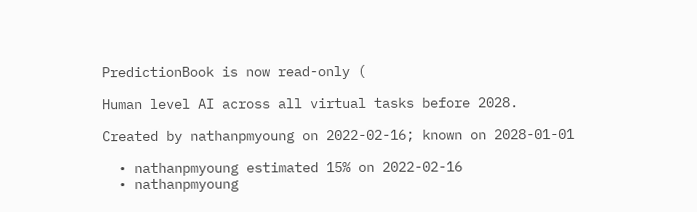PredictionBook is now read-only (

Human level AI across all virtual tasks before 2028.

Created by nathanpmyoung on 2022-02-16; known on 2028-01-01

  • nathanpmyoung estimated 15% on 2022-02-16
  • nathanpmyoung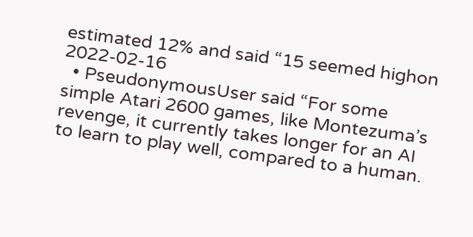estimated 12% and said “15 seemed highon 2022-02-16
  • PseudonymousUser said “For some simple Atari 2600 games, like Montezuma’s revenge, it currently takes longer for an AI to learn to play well, compared to a human.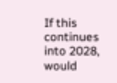If this continues into 2028, would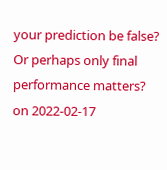your prediction be false? Or perhaps only final performance matters? on 2022-02-17